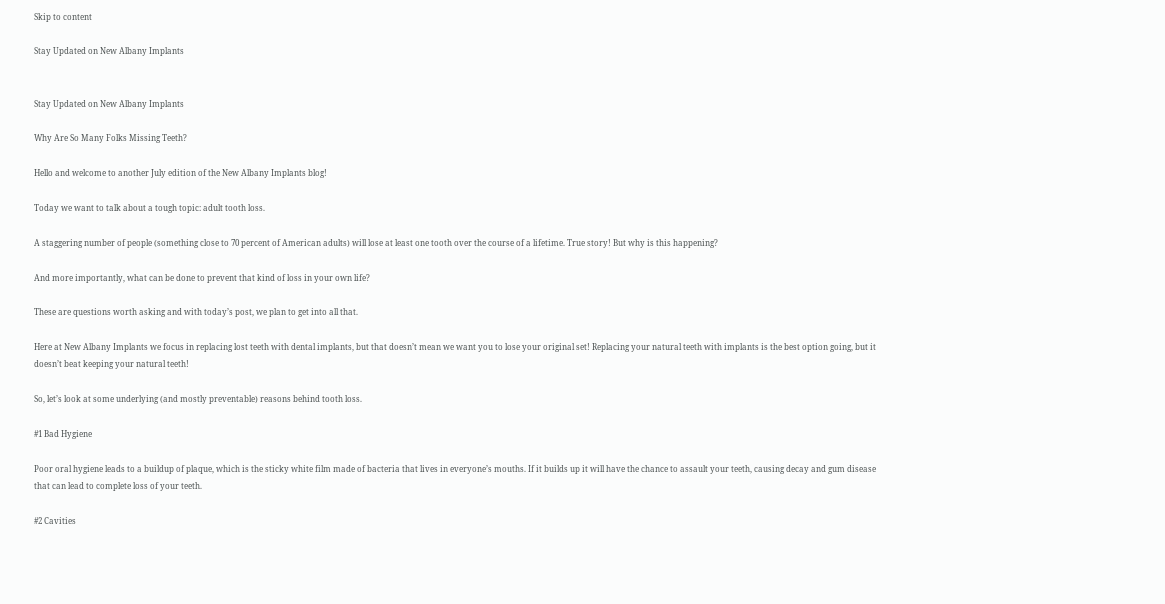Skip to content

Stay Updated on New Albany Implants


Stay Updated on New Albany Implants

Why Are So Many Folks Missing Teeth?

Hello and welcome to another July edition of the New Albany Implants blog!

Today we want to talk about a tough topic: adult tooth loss.

A staggering number of people (something close to 70 percent of American adults) will lose at least one tooth over the course of a lifetime. True story! But why is this happening?

And more importantly, what can be done to prevent that kind of loss in your own life?

These are questions worth asking and with today’s post, we plan to get into all that.

Here at New Albany Implants we focus in replacing lost teeth with dental implants, but that doesn’t mean we want you to lose your original set! Replacing your natural teeth with implants is the best option going, but it doesn’t beat keeping your natural teeth!

So, let’s look at some underlying (and mostly preventable) reasons behind tooth loss.

#1 Bad Hygiene

Poor oral hygiene leads to a buildup of plaque, which is the sticky white film made of bacteria that lives in everyone’s mouths. If it builds up it will have the chance to assault your teeth, causing decay and gum disease that can lead to complete loss of your teeth.

#2 Cavities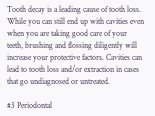Tooth decay is a leading cause of tooth loss. While you can still end up with cavities even when you are taking good care of your teeth, brushing and flossing diligently will increase your protective factors. Cavities can lead to tooth loss and/or extraction in cases that go undiagnosed or untreated.

#3 Periodontal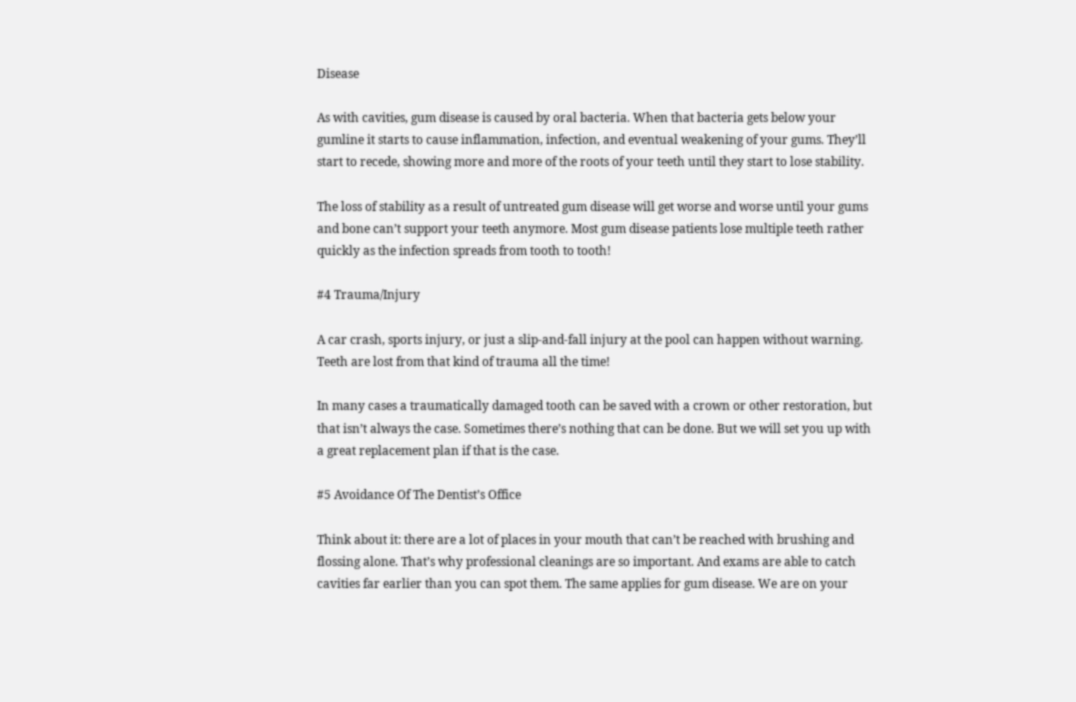Disease

As with cavities, gum disease is caused by oral bacteria. When that bacteria gets below your gumline it starts to cause inflammation, infection, and eventual weakening of your gums. They’ll start to recede, showing more and more of the roots of your teeth until they start to lose stability.

The loss of stability as a result of untreated gum disease will get worse and worse until your gums and bone can’t support your teeth anymore. Most gum disease patients lose multiple teeth rather quickly as the infection spreads from tooth to tooth!

#4 Trauma/Injury

A car crash, sports injury, or just a slip-and-fall injury at the pool can happen without warning. Teeth are lost from that kind of trauma all the time!

In many cases a traumatically damaged tooth can be saved with a crown or other restoration, but that isn’t always the case. Sometimes there’s nothing that can be done. But we will set you up with a great replacement plan if that is the case.

#5 Avoidance Of The Dentist’s Office

Think about it: there are a lot of places in your mouth that can’t be reached with brushing and flossing alone. That’s why professional cleanings are so important. And exams are able to catch cavities far earlier than you can spot them. The same applies for gum disease. We are on your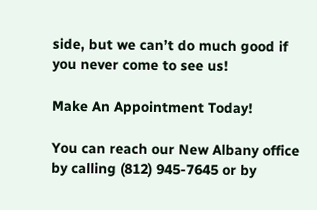side, but we can’t do much good if you never come to see us!

Make An Appointment Today!

You can reach our New Albany office by calling (812) 945-7645 or by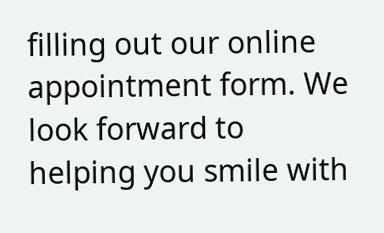filling out our online appointment form. We look forward to helping you smile with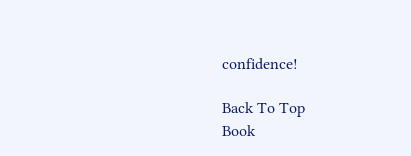confidence!

Back To Top
Book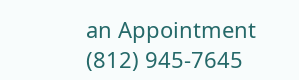an Appointment     (812) 945-7645